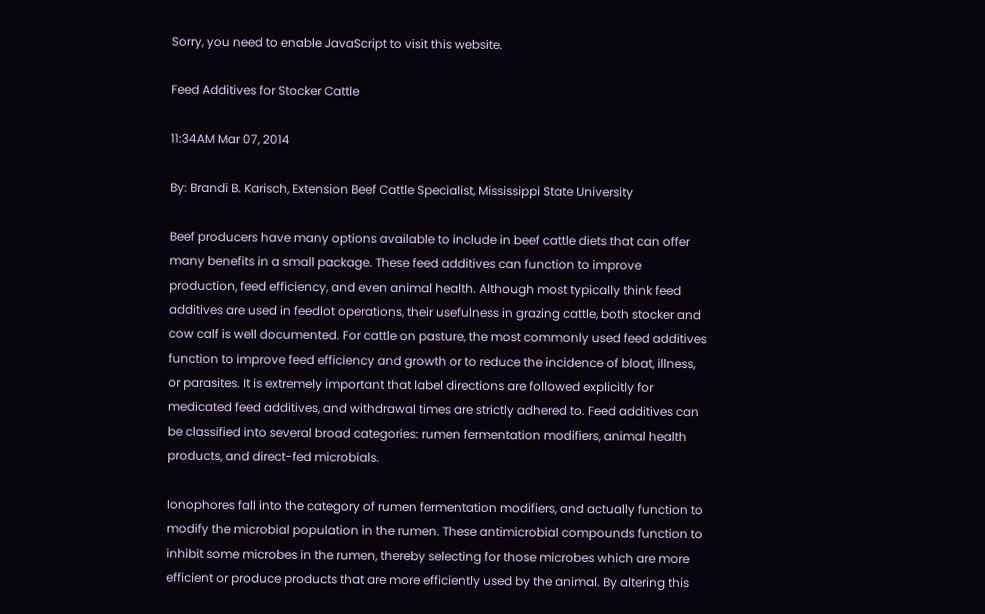Sorry, you need to enable JavaScript to visit this website.

Feed Additives for Stocker Cattle

11:34AM Mar 07, 2014

By: Brandi B. Karisch, Extension Beef Cattle Specialist, Mississippi State University

Beef producers have many options available to include in beef cattle diets that can offer many benefits in a small package. These feed additives can function to improve production, feed efficiency, and even animal health. Although most typically think feed additives are used in feedlot operations, their usefulness in grazing cattle, both stocker and cow calf is well documented. For cattle on pasture, the most commonly used feed additives function to improve feed efficiency and growth or to reduce the incidence of bloat, illness, or parasites. It is extremely important that label directions are followed explicitly for medicated feed additives, and withdrawal times are strictly adhered to. Feed additives can be classified into several broad categories: rumen fermentation modifiers, animal health products, and direct-fed microbials.

Ionophores fall into the category of rumen fermentation modifiers, and actually function to modify the microbial population in the rumen. These antimicrobial compounds function to inhibit some microbes in the rumen, thereby selecting for those microbes which are more efficient or produce products that are more efficiently used by the animal. By altering this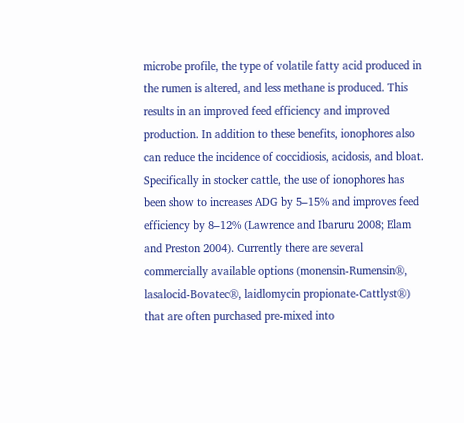microbe profile, the type of volatile fatty acid produced in the rumen is altered, and less methane is produced. This results in an improved feed efficiency and improved production. In addition to these benefits, ionophores also can reduce the incidence of coccidiosis, acidosis, and bloat. Specifically in stocker cattle, the use of ionophores has been show to increases ADG by 5–15% and improves feed efficiency by 8–12% (Lawrence and Ibaruru 2008; Elam and Preston 2004). Currently there are several commercially available options (monensin-Rumensin®, lasalocid-Bovatec®, laidlomycin propionate-Cattlyst®) that are often purchased pre-mixed into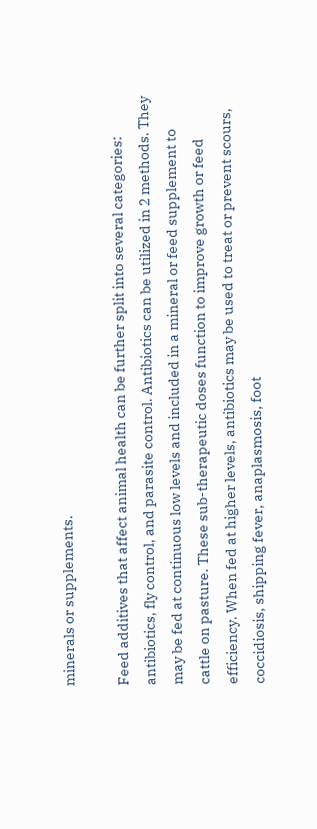minerals or supplements.

Feed additives that affect animal health can be further split into several categories: antibiotics, fly control, and parasite control. Antibiotics can be utilized in 2 methods. They may be fed at continuous low levels and included in a mineral or feed supplement to cattle on pasture. These sub-therapeutic doses function to improve growth or feed efficiency. When fed at higher levels, antibiotics may be used to treat or prevent scours, coccidiosis, shipping fever, anaplasmosis, foot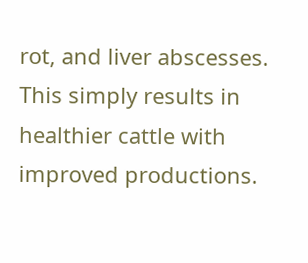rot, and liver abscesses. This simply results in healthier cattle with improved productions.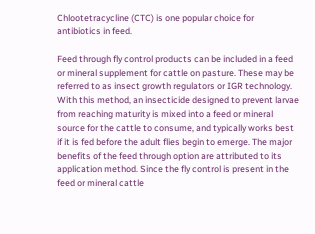Chlootetracycline (CTC) is one popular choice for antibiotics in feed.

Feed through fly control products can be included in a feed or mineral supplement for cattle on pasture. These may be referred to as insect growth regulators or IGR technology. With this method, an insecticide designed to prevent larvae from reaching maturity is mixed into a feed or mineral source for the cattle to consume, and typically works best if it is fed before the adult flies begin to emerge. The major benefits of the feed through option are attributed to its application method. Since the fly control is present in the feed or mineral cattle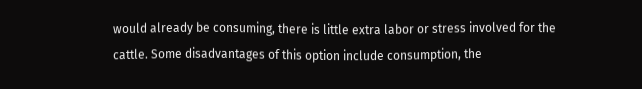would already be consuming, there is little extra labor or stress involved for the cattle. Some disadvantages of this option include consumption, the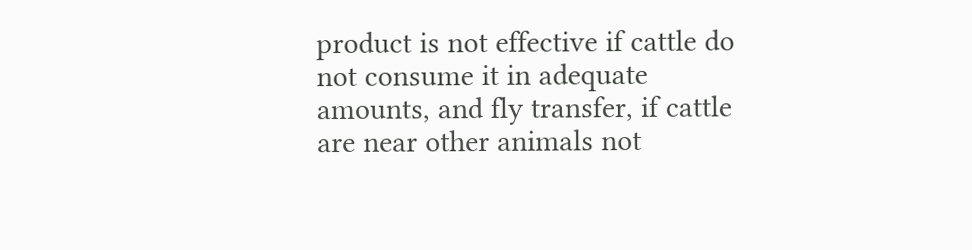product is not effective if cattle do not consume it in adequate amounts, and fly transfer, if cattle are near other animals not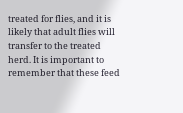treated for flies, and it is likely that adult flies will transfer to the treated herd. It is important to remember that these feed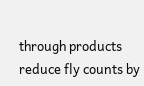through products reduce fly counts by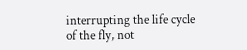interrupting the life cycle of the fly, not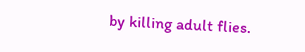by killing adult flies.